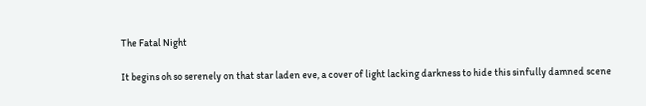The Fatal Night

It begins oh so serenely on that star laden eve, a cover of light lacking darkness to hide this sinfully damned scene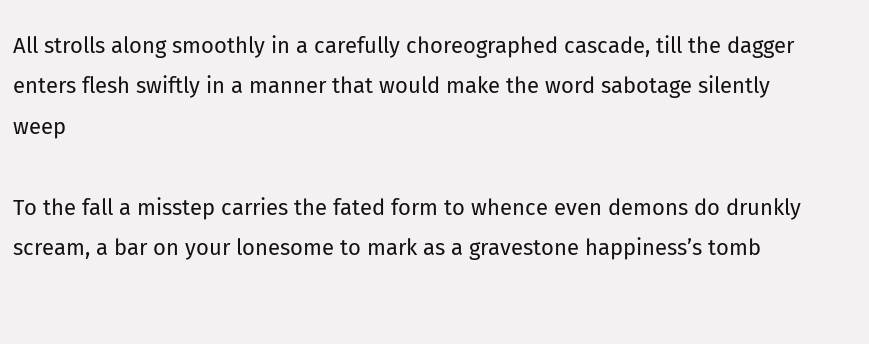All strolls along smoothly in a carefully choreographed cascade, till the dagger enters flesh swiftly in a manner that would make the word sabotage silently weep

To the fall a misstep carries the fated form to whence even demons do drunkly scream, a bar on your lonesome to mark as a gravestone happiness’s tomb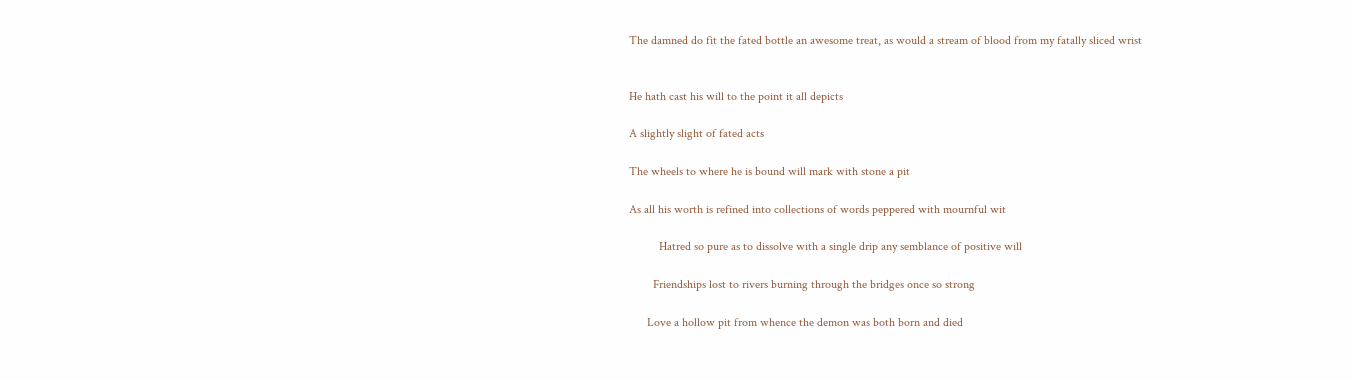The damned do fit the fated bottle an awesome treat, as would a stream of blood from my fatally sliced wrist


He hath cast his will to the point it all depicts

A slightly slight of fated acts

The wheels to where he is bound will mark with stone a pit

As all his worth is refined into collections of words peppered with mournful wit

          Hatred so pure as to dissolve with a single drip any semblance of positive will

        Friendships lost to rivers burning through the bridges once so strong

      Love a hollow pit from whence the demon was both born and died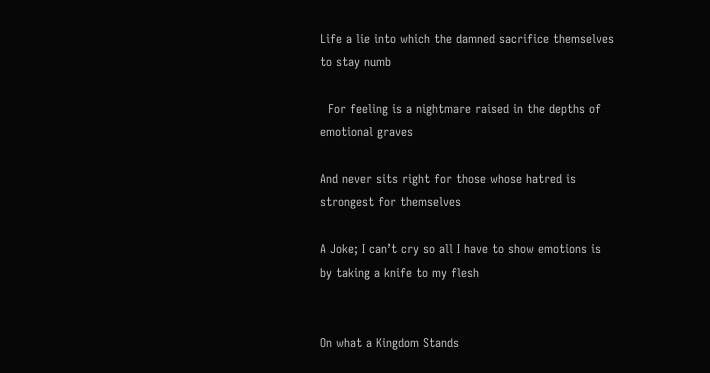Life a lie into which the damned sacrifice themselves to stay numb

  For feeling is a nightmare raised in the depths of emotional graves

And never sits right for those whose hatred is strongest for themselves

A Joke; I can’t cry so all I have to show emotions is by taking a knife to my flesh


On what a Kingdom Stands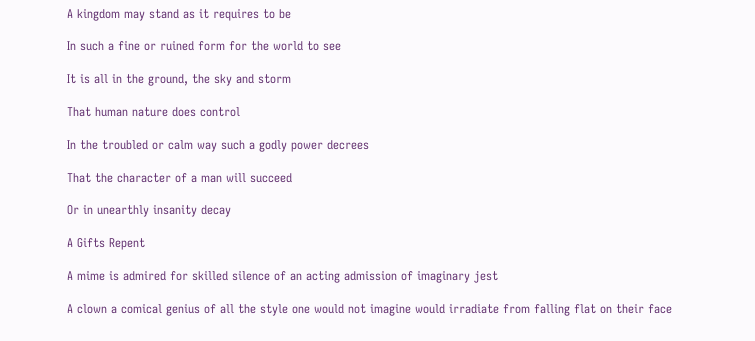A kingdom may stand as it requires to be

In such a fine or ruined form for the world to see

It is all in the ground, the sky and storm

That human nature does control

In the troubled or calm way such a godly power decrees

That the character of a man will succeed

Or in unearthly insanity decay

A Gifts Repent

A mime is admired for skilled silence of an acting admission of imaginary jest

A clown a comical genius of all the style one would not imagine would irradiate from falling flat on their face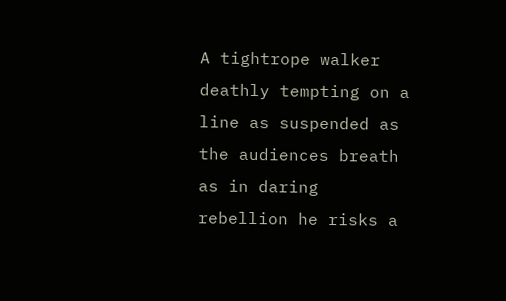A tightrope walker deathly tempting on a line as suspended as the audiences breath as in daring rebellion he risks a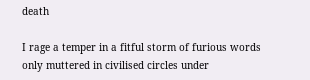death

I rage a temper in a fitful storm of furious words only muttered in civilised circles under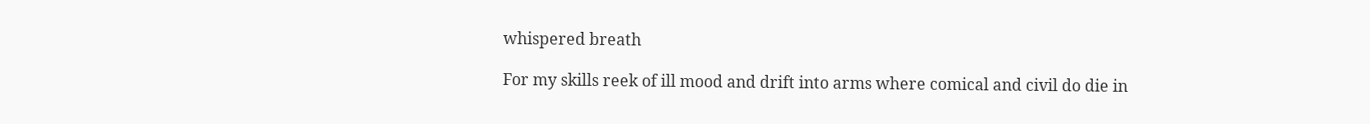whispered breath

For my skills reek of ill mood and drift into arms where comical and civil do die in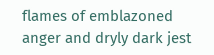flames of emblazoned anger and dryly dark jest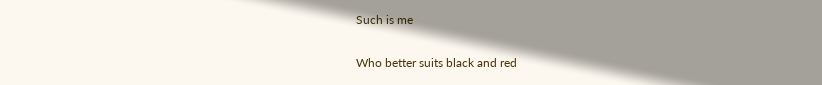Such is me

Who better suits black and red